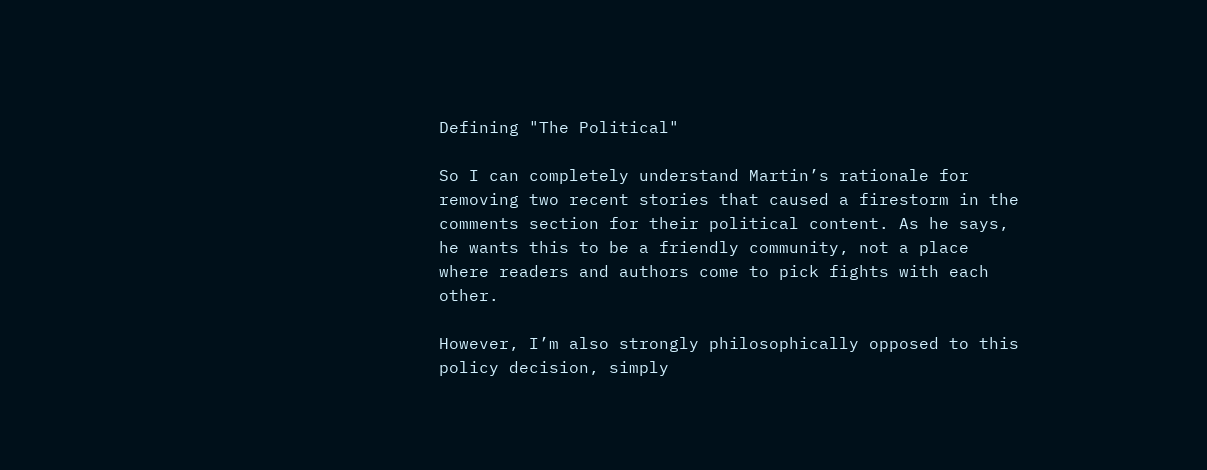Defining "The Political"

So I can completely understand Martin’s rationale for removing two recent stories that caused a firestorm in the comments section for their political content. As he says, he wants this to be a friendly community, not a place where readers and authors come to pick fights with each other.

However, I’m also strongly philosophically opposed to this policy decision, simply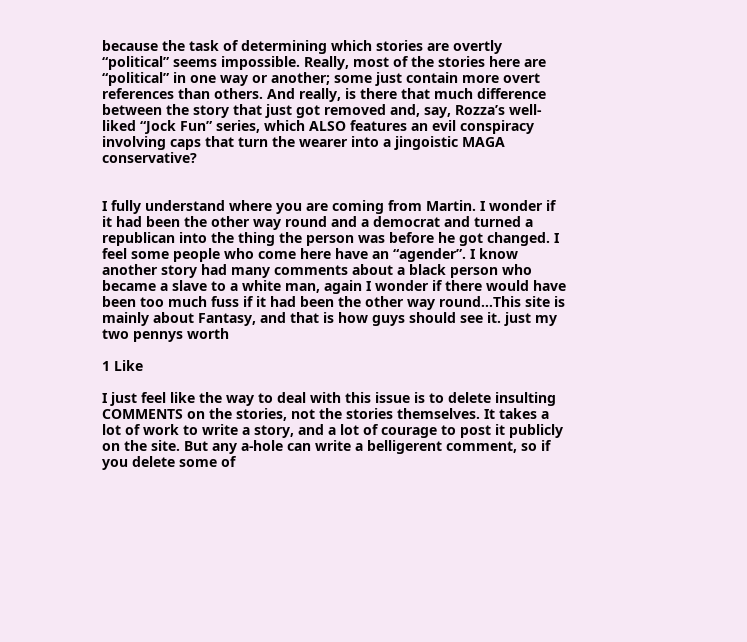because the task of determining which stories are overtly “political” seems impossible. Really, most of the stories here are “political” in one way or another; some just contain more overt references than others. And really, is there that much difference between the story that just got removed and, say, Rozza’s well-liked “Jock Fun” series, which ALSO features an evil conspiracy involving caps that turn the wearer into a jingoistic MAGA conservative?


I fully understand where you are coming from Martin. I wonder if it had been the other way round and a democrat and turned a republican into the thing the person was before he got changed. I feel some people who come here have an “agender”. I know another story had many comments about a black person who became a slave to a white man, again I wonder if there would have been too much fuss if it had been the other way round…This site is mainly about Fantasy, and that is how guys should see it. just my two pennys worth

1 Like

I just feel like the way to deal with this issue is to delete insulting COMMENTS on the stories, not the stories themselves. It takes a lot of work to write a story, and a lot of courage to post it publicly on the site. But any a-hole can write a belligerent comment, so if you delete some of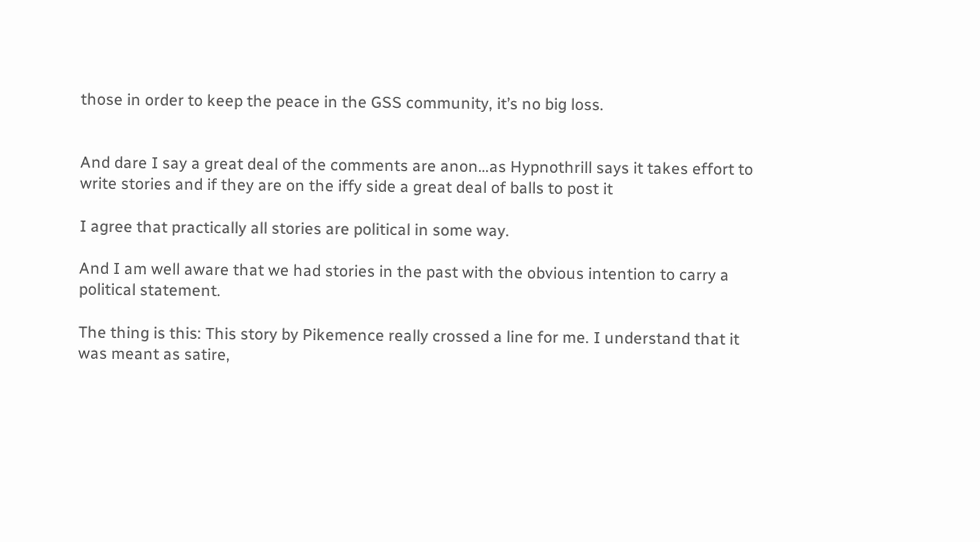those in order to keep the peace in the GSS community, it’s no big loss.


And dare I say a great deal of the comments are anon…as Hypnothrill says it takes effort to write stories and if they are on the iffy side a great deal of balls to post it

I agree that practically all stories are political in some way.

And I am well aware that we had stories in the past with the obvious intention to carry a political statement.

The thing is this: This story by Pikemence really crossed a line for me. I understand that it was meant as satire,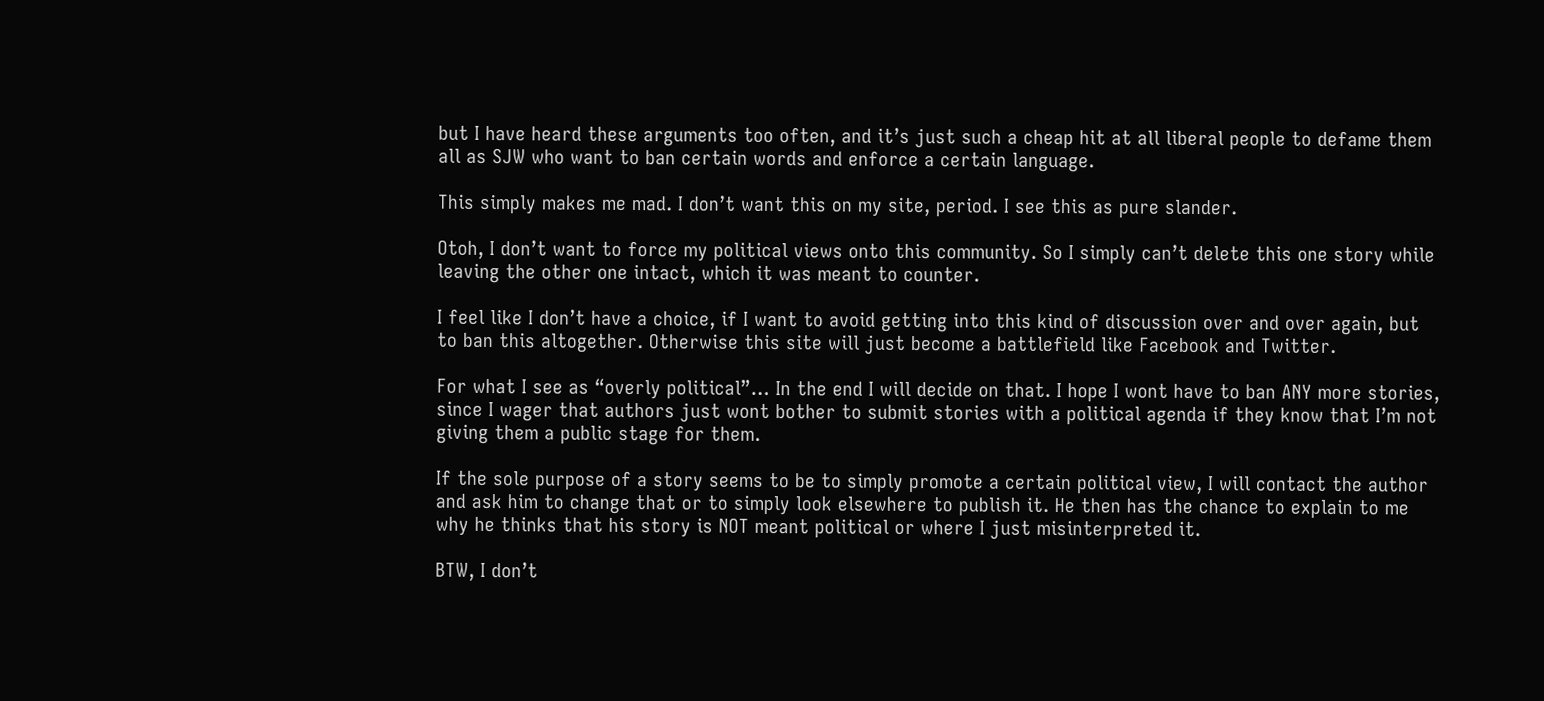but I have heard these arguments too often, and it’s just such a cheap hit at all liberal people to defame them all as SJW who want to ban certain words and enforce a certain language.

This simply makes me mad. I don’t want this on my site, period. I see this as pure slander.

Otoh, I don’t want to force my political views onto this community. So I simply can’t delete this one story while leaving the other one intact, which it was meant to counter.

I feel like I don’t have a choice, if I want to avoid getting into this kind of discussion over and over again, but to ban this altogether. Otherwise this site will just become a battlefield like Facebook and Twitter.

For what I see as “overly political”… In the end I will decide on that. I hope I wont have to ban ANY more stories, since I wager that authors just wont bother to submit stories with a political agenda if they know that I’m not giving them a public stage for them.

If the sole purpose of a story seems to be to simply promote a certain political view, I will contact the author and ask him to change that or to simply look elsewhere to publish it. He then has the chance to explain to me why he thinks that his story is NOT meant political or where I just misinterpreted it.

BTW, I don’t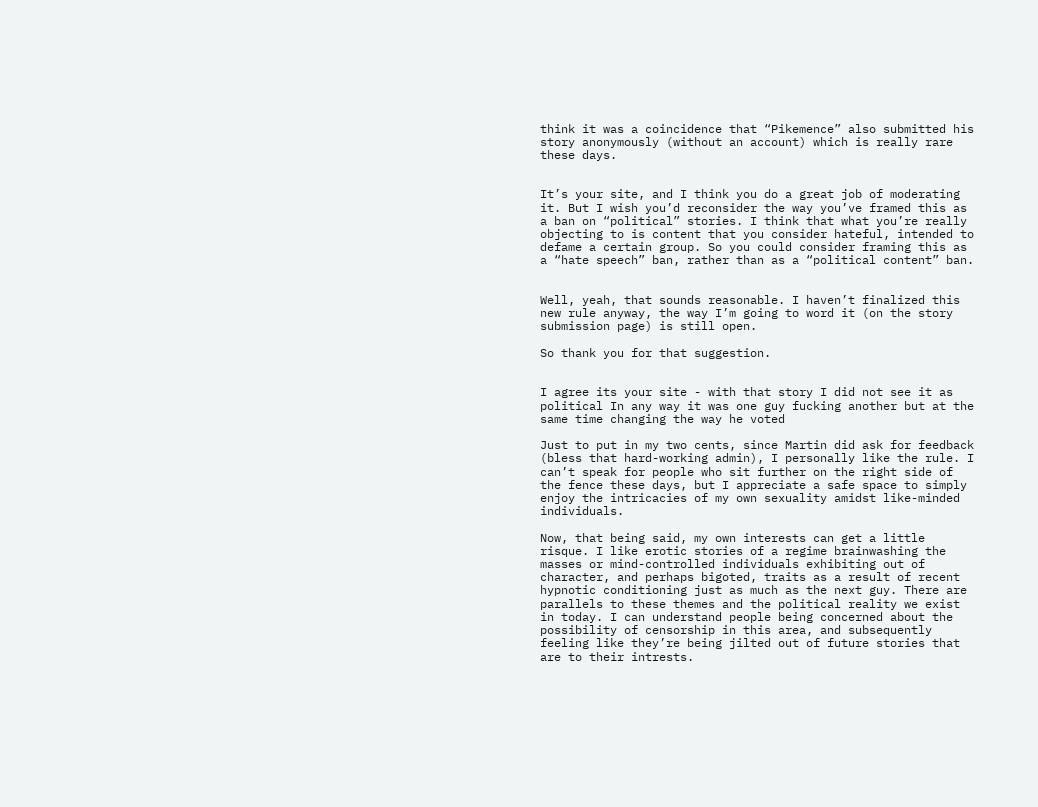think it was a coincidence that “Pikemence” also submitted his story anonymously (without an account) which is really rare these days.


It’s your site, and I think you do a great job of moderating it. But I wish you’d reconsider the way you’ve framed this as a ban on “political” stories. I think that what you’re really objecting to is content that you consider hateful, intended to defame a certain group. So you could consider framing this as a “hate speech” ban, rather than as a “political content” ban.


Well, yeah, that sounds reasonable. I haven’t finalized this new rule anyway, the way I’m going to word it (on the story submission page) is still open.

So thank you for that suggestion.


I agree its your site - with that story I did not see it as political In any way it was one guy fucking another but at the same time changing the way he voted

Just to put in my two cents, since Martin did ask for feedback (bless that hard-working admin), I personally like the rule. I can’t speak for people who sit further on the right side of the fence these days, but I appreciate a safe space to simply enjoy the intricacies of my own sexuality amidst like-minded individuals.

Now, that being said, my own interests can get a little risque. I like erotic stories of a regime brainwashing the masses or mind-controlled individuals exhibiting out of character, and perhaps bigoted, traits as a result of recent hypnotic conditioning just as much as the next guy. There are parallels to these themes and the political reality we exist in today. I can understand people being concerned about the possibility of censorship in this area, and subsequently feeling like they’re being jilted out of future stories that are to their intrests.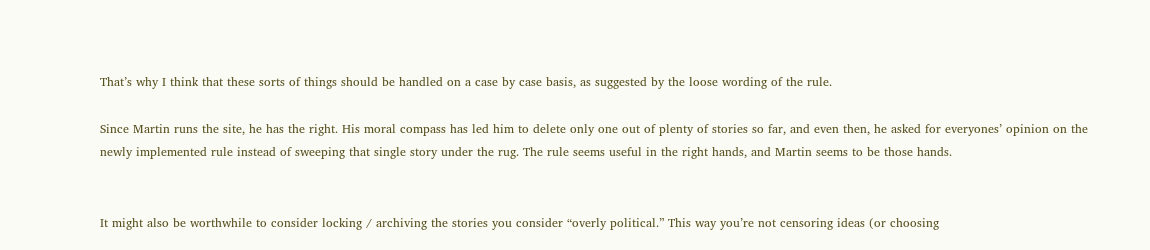That’s why I think that these sorts of things should be handled on a case by case basis, as suggested by the loose wording of the rule.

Since Martin runs the site, he has the right. His moral compass has led him to delete only one out of plenty of stories so far, and even then, he asked for everyones’ opinion on the newly implemented rule instead of sweeping that single story under the rug. The rule seems useful in the right hands, and Martin seems to be those hands.


It might also be worthwhile to consider locking / archiving the stories you consider “overly political.” This way you’re not censoring ideas (or choosing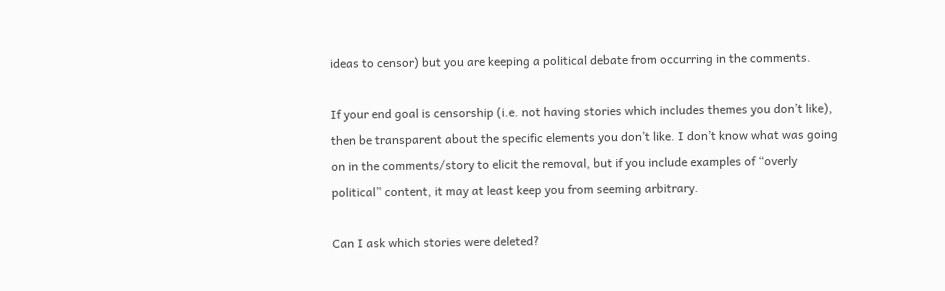ideas to censor) but you are keeping a political debate from occurring in the comments.

If your end goal is censorship (i.e. not having stories which includes themes you don’t like), then be transparent about the specific elements you don’t like. I don’t know what was going on in the comments/story to elicit the removal, but if you include examples of “overly political” content, it may at least keep you from seeming arbitrary.

Can I ask which stories were deleted?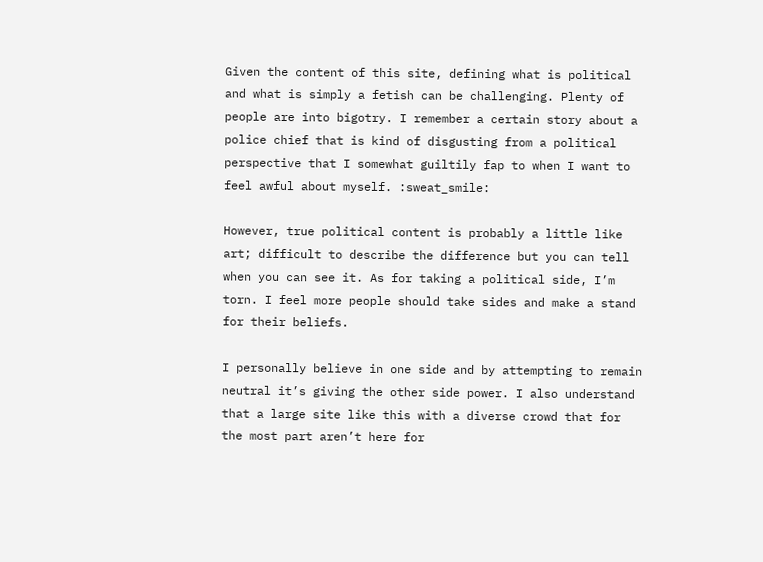Given the content of this site, defining what is political and what is simply a fetish can be challenging. Plenty of people are into bigotry. I remember a certain story about a police chief that is kind of disgusting from a political perspective that I somewhat guiltily fap to when I want to feel awful about myself. :sweat_smile:

However, true political content is probably a little like art; difficult to describe the difference but you can tell when you can see it. As for taking a political side, I’m torn. I feel more people should take sides and make a stand for their beliefs.

I personally believe in one side and by attempting to remain neutral it’s giving the other side power. I also understand that a large site like this with a diverse crowd that for the most part aren’t here for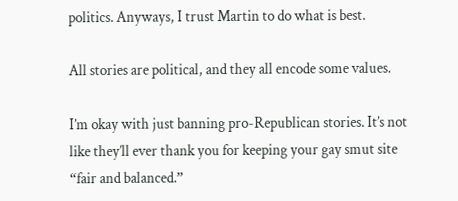politics. Anyways, I trust Martin to do what is best.

All stories are political, and they all encode some values.

I’m okay with just banning pro-Republican stories. It’s not like they’ll ever thank you for keeping your gay smut site “fair and balanced.”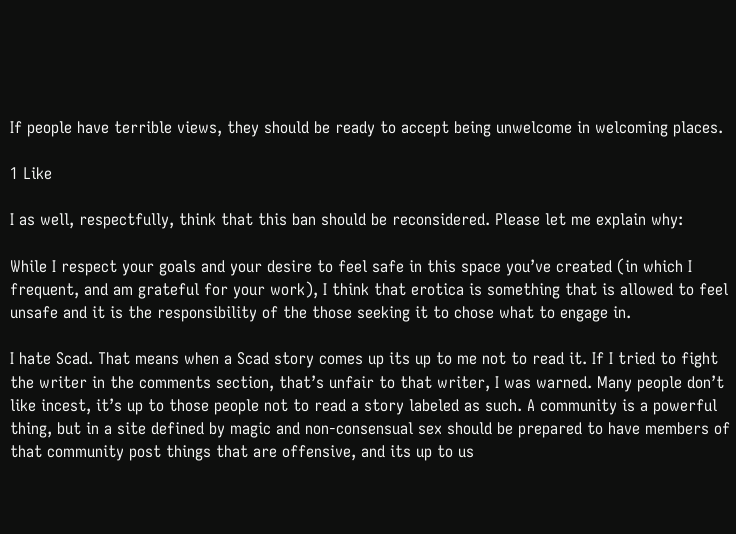If people have terrible views, they should be ready to accept being unwelcome in welcoming places.

1 Like

I as well, respectfully, think that this ban should be reconsidered. Please let me explain why:

While I respect your goals and your desire to feel safe in this space you’ve created (in which I frequent, and am grateful for your work), I think that erotica is something that is allowed to feel unsafe and it is the responsibility of the those seeking it to chose what to engage in.

I hate Scad. That means when a Scad story comes up its up to me not to read it. If I tried to fight the writer in the comments section, that’s unfair to that writer, I was warned. Many people don’t like incest, it’s up to those people not to read a story labeled as such. A community is a powerful thing, but in a site defined by magic and non-consensual sex should be prepared to have members of that community post things that are offensive, and its up to us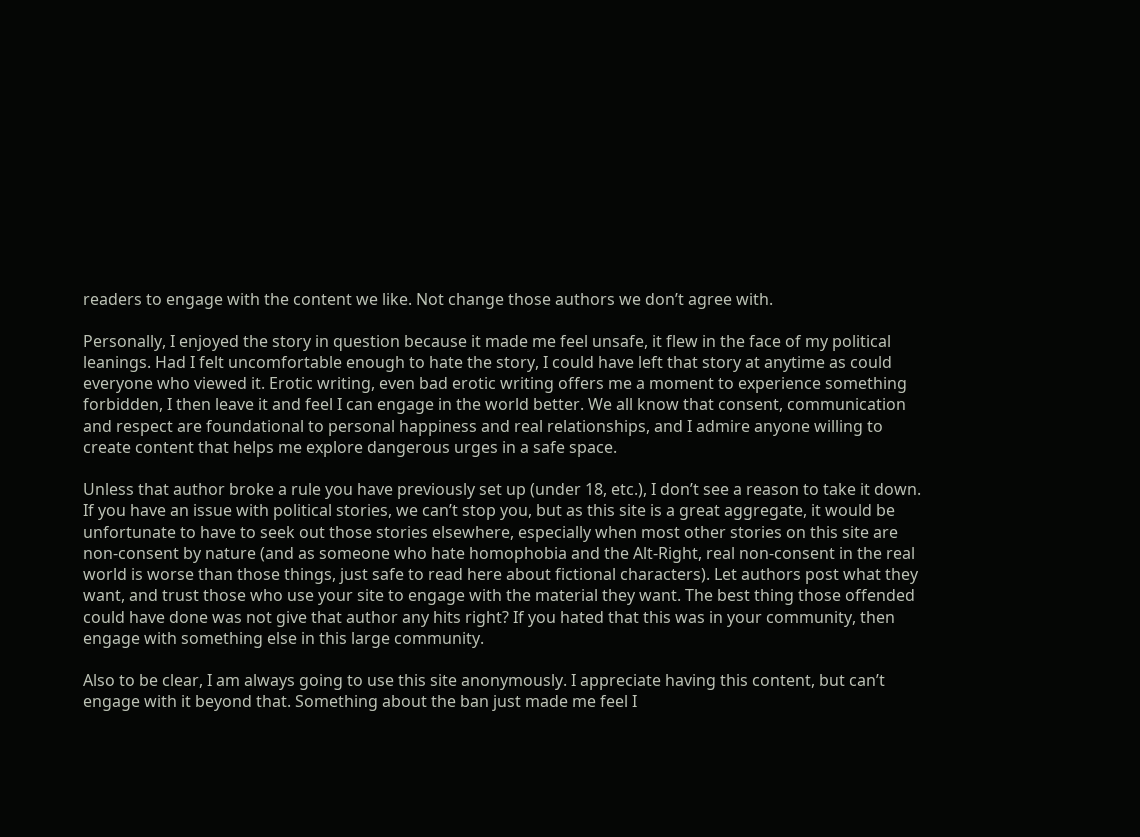readers to engage with the content we like. Not change those authors we don’t agree with.

Personally, I enjoyed the story in question because it made me feel unsafe, it flew in the face of my political leanings. Had I felt uncomfortable enough to hate the story, I could have left that story at anytime as could everyone who viewed it. Erotic writing, even bad erotic writing offers me a moment to experience something forbidden, I then leave it and feel I can engage in the world better. We all know that consent, communication and respect are foundational to personal happiness and real relationships, and I admire anyone willing to create content that helps me explore dangerous urges in a safe space.

Unless that author broke a rule you have previously set up (under 18, etc.), I don’t see a reason to take it down. If you have an issue with political stories, we can’t stop you, but as this site is a great aggregate, it would be unfortunate to have to seek out those stories elsewhere, especially when most other stories on this site are non-consent by nature (and as someone who hate homophobia and the Alt-Right, real non-consent in the real world is worse than those things, just safe to read here about fictional characters). Let authors post what they want, and trust those who use your site to engage with the material they want. The best thing those offended could have done was not give that author any hits right? If you hated that this was in your community, then engage with something else in this large community.

Also to be clear, I am always going to use this site anonymously. I appreciate having this content, but can’t engage with it beyond that. Something about the ban just made me feel I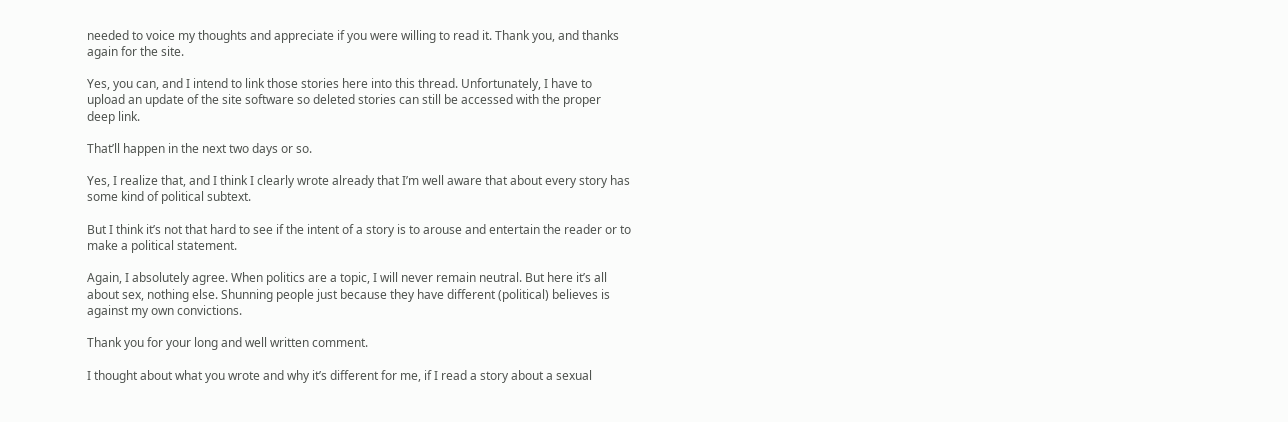needed to voice my thoughts and appreciate if you were willing to read it. Thank you, and thanks again for the site.

Yes, you can, and I intend to link those stories here into this thread. Unfortunately, I have to upload an update of the site software so deleted stories can still be accessed with the proper deep link.

That’ll happen in the next two days or so.

Yes, I realize that, and I think I clearly wrote already that I’m well aware that about every story has some kind of political subtext.

But I think it’s not that hard to see if the intent of a story is to arouse and entertain the reader or to make a political statement.

Again, I absolutely agree. When politics are a topic, I will never remain neutral. But here it’s all about sex, nothing else. Shunning people just because they have different (political) believes is against my own convictions.

Thank you for your long and well written comment.

I thought about what you wrote and why it’s different for me, if I read a story about a sexual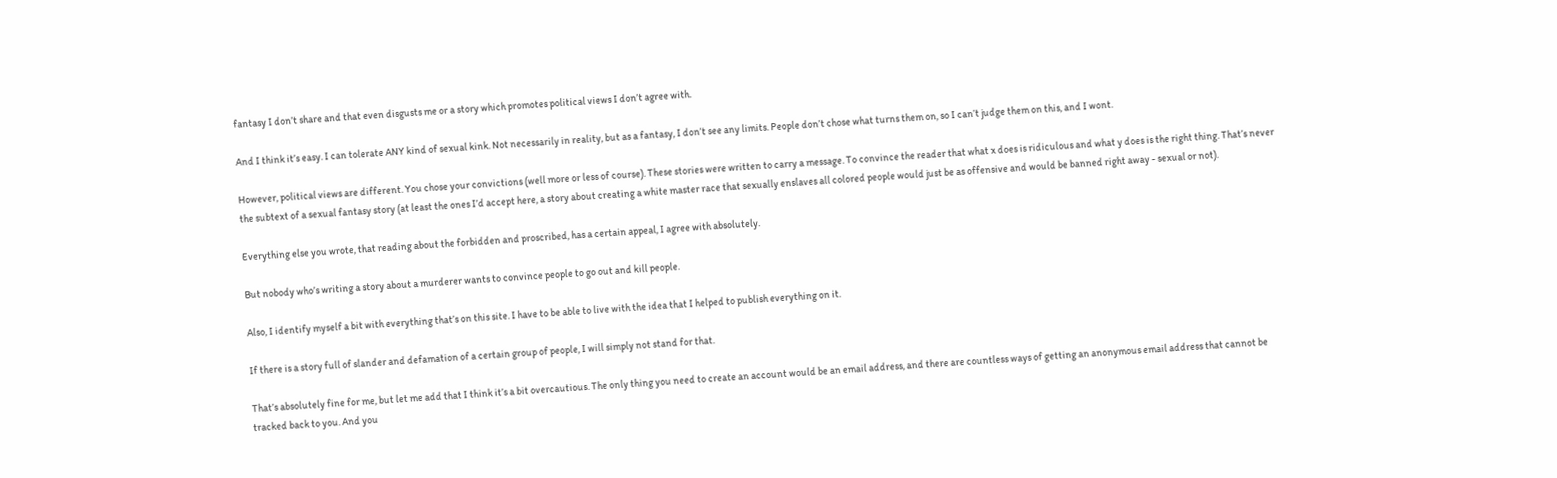fantasy I don’t share and that even disgusts me or a story which promotes political views I don’t agree with.

And I think it’s easy. I can tolerate ANY kind of sexual kink. Not necessarily in reality, but as a fantasy, I don’t see any limits. People don’t chose what turns them on, so I can’t judge them on this, and I wont.

However, political views are different. You chose your convictions (well more or less of course). These stories were written to carry a message. To convince the reader that what x does is ridiculous and what y does is the right thing. That’s never the subtext of a sexual fantasy story (at least the ones I’d accept here, a story about creating a white master race that sexually enslaves all colored people would just be as offensive and would be banned right away - sexual or not).

Everything else you wrote, that reading about the forbidden and proscribed, has a certain appeal, I agree with absolutely.

But nobody who’s writing a story about a murderer wants to convince people to go out and kill people.

Also, I identify myself a bit with everything that’s on this site. I have to be able to live with the idea that I helped to publish everything on it.

If there is a story full of slander and defamation of a certain group of people, I will simply not stand for that.

That’s absolutely fine for me, but let me add that I think it’s a bit overcautious. The only thing you need to create an account would be an email address, and there are countless ways of getting an anonymous email address that cannot be tracked back to you. And you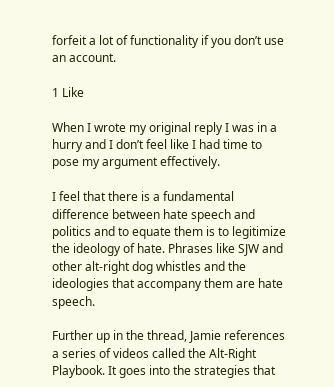forfeit a lot of functionality if you don’t use an account.

1 Like

When I wrote my original reply I was in a hurry and I don’t feel like I had time to pose my argument effectively.

I feel that there is a fundamental difference between hate speech and politics and to equate them is to legitimize the ideology of hate. Phrases like SJW and other alt-right dog whistles and the ideologies that accompany them are hate speech.

Further up in the thread, Jamie references a series of videos called the Alt-Right Playbook. It goes into the strategies that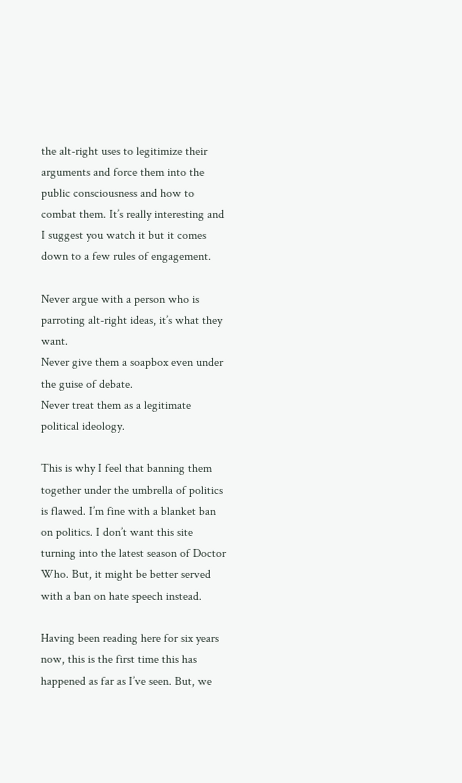the alt-right uses to legitimize their arguments and force them into the public consciousness and how to combat them. It’s really interesting and I suggest you watch it but it comes down to a few rules of engagement.

Never argue with a person who is parroting alt-right ideas, it’s what they want.
Never give them a soapbox even under the guise of debate.
Never treat them as a legitimate political ideology.

This is why I feel that banning them together under the umbrella of politics is flawed. I’m fine with a blanket ban on politics. I don’t want this site turning into the latest season of Doctor Who. But, it might be better served with a ban on hate speech instead.

Having been reading here for six years now, this is the first time this has happened as far as I’ve seen. But, we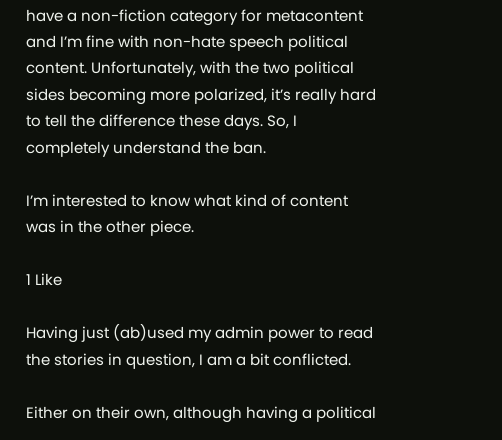have a non-fiction category for metacontent and I’m fine with non-hate speech political content. Unfortunately, with the two political sides becoming more polarized, it’s really hard to tell the difference these days. So, I completely understand the ban.

I’m interested to know what kind of content was in the other piece.

1 Like

Having just (ab)used my admin power to read the stories in question, I am a bit conflicted.

Either on their own, although having a political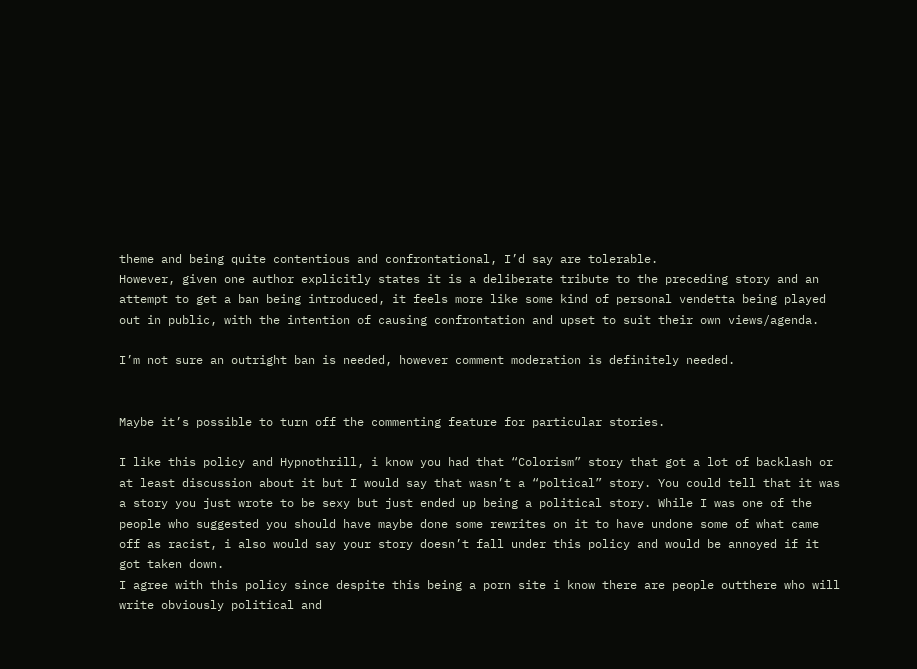theme and being quite contentious and confrontational, I’d say are tolerable.
However, given one author explicitly states it is a deliberate tribute to the preceding story and an attempt to get a ban being introduced, it feels more like some kind of personal vendetta being played out in public, with the intention of causing confrontation and upset to suit their own views/agenda.

I’m not sure an outright ban is needed, however comment moderation is definitely needed.


Maybe it’s possible to turn off the commenting feature for particular stories.

I like this policy and Hypnothrill, i know you had that “Colorism” story that got a lot of backlash or at least discussion about it but I would say that wasn’t a “poltical” story. You could tell that it was a story you just wrote to be sexy but just ended up being a political story. While I was one of the people who suggested you should have maybe done some rewrites on it to have undone some of what came off as racist, i also would say your story doesn’t fall under this policy and would be annoyed if it got taken down.
I agree with this policy since despite this being a porn site i know there are people outthere who will write obviously political and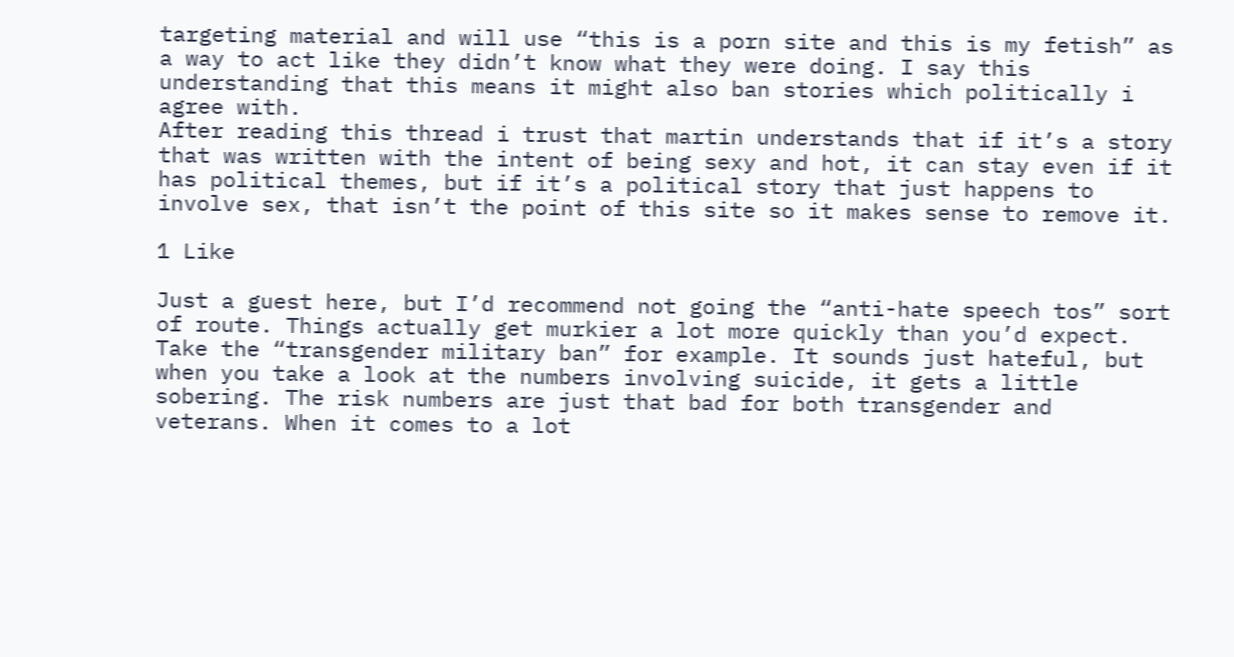targeting material and will use “this is a porn site and this is my fetish” as a way to act like they didn’t know what they were doing. I say this understanding that this means it might also ban stories which politically i agree with.
After reading this thread i trust that martin understands that if it’s a story that was written with the intent of being sexy and hot, it can stay even if it has political themes, but if it’s a political story that just happens to involve sex, that isn’t the point of this site so it makes sense to remove it.

1 Like

Just a guest here, but I’d recommend not going the “anti-hate speech tos” sort of route. Things actually get murkier a lot more quickly than you’d expect. Take the “transgender military ban” for example. It sounds just hateful, but when you take a look at the numbers involving suicide, it gets a little sobering. The risk numbers are just that bad for both transgender and veterans. When it comes to a lot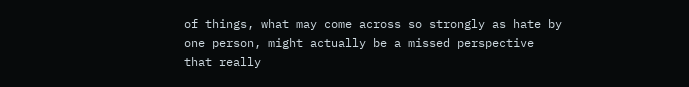of things, what may come across so strongly as hate by one person, might actually be a missed perspective that really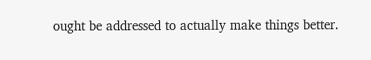ought be addressed to actually make things better.